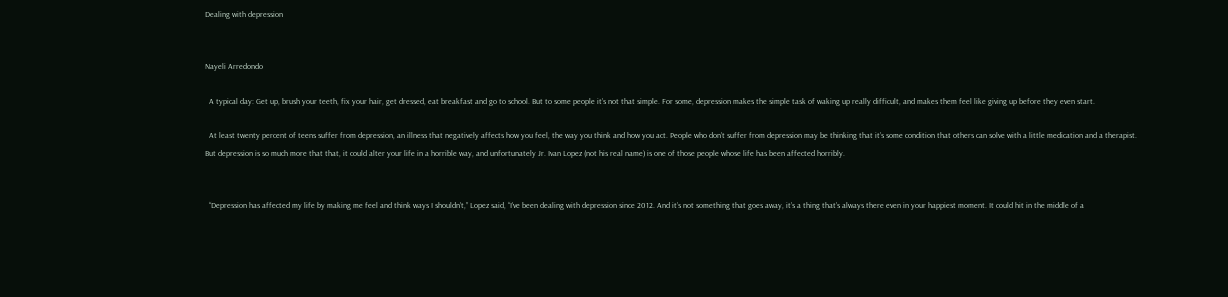Dealing with depression


Nayeli Arredondo

  A typical day: Get up, brush your teeth, fix your hair, get dressed, eat breakfast and go to school. But to some people it’s not that simple. For some, depression makes the simple task of waking up really difficult, and makes them feel like giving up before they even start.

  At least twenty percent of teens suffer from depression, an illness that negatively affects how you feel, the way you think and how you act. People who don’t suffer from depression may be thinking that it’s some condition that others can solve with a little medication and a therapist. But depression is so much more that that, it could alter your life in a horrible way, and unfortunately Jr. Ivan Lopez (not his real name) is one of those people whose life has been affected horribly.


  “Depression has affected my life by making me feel and think ways I shouldn’t,” Lopez said, “I’ve been dealing with depression since 2012. And it’s not something that goes away, it’s a thing that’s always there even in your happiest moment. It could hit in the middle of a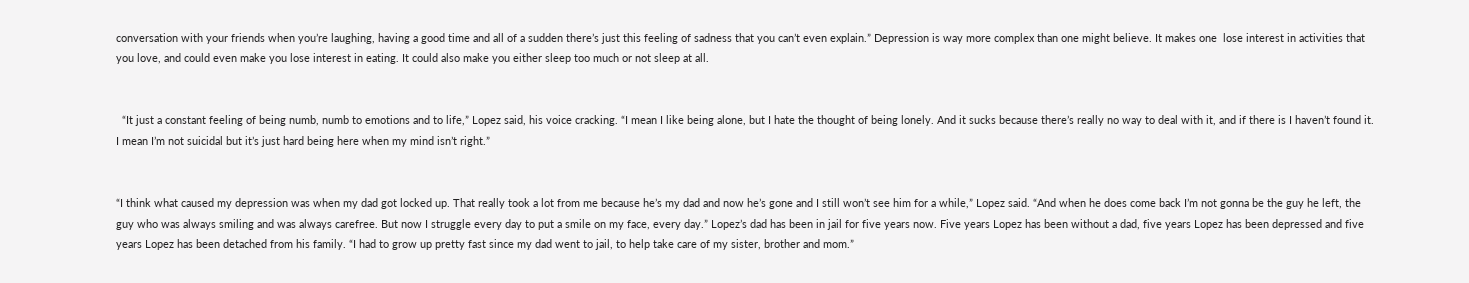conversation with your friends when you’re laughing, having a good time and all of a sudden there’s just this feeling of sadness that you can’t even explain.” Depression is way more complex than one might believe. It makes one  lose interest in activities that you love, and could even make you lose interest in eating. It could also make you either sleep too much or not sleep at all.


  “It just a constant feeling of being numb, numb to emotions and to life,” Lopez said, his voice cracking. “I mean I like being alone, but I hate the thought of being lonely. And it sucks because there’s really no way to deal with it, and if there is I haven’t found it. I mean I’m not suicidal but it’s just hard being here when my mind isn’t right.”


“I think what caused my depression was when my dad got locked up. That really took a lot from me because he’s my dad and now he’s gone and I still won’t see him for a while,” Lopez said. “And when he does come back I’m not gonna be the guy he left, the guy who was always smiling and was always carefree. But now I struggle every day to put a smile on my face, every day.” Lopez’s dad has been in jail for five years now. Five years Lopez has been without a dad, five years Lopez has been depressed and five years Lopez has been detached from his family. “I had to grow up pretty fast since my dad went to jail, to help take care of my sister, brother and mom.”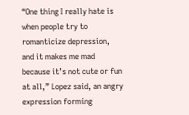“One thing I really hate is when people try to romanticize depression, and it makes me mad because it’s not cute or fun at all,” Lopez said, an angry expression forming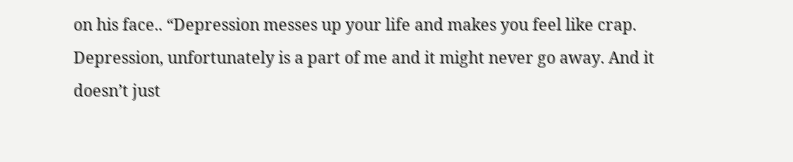on his face.. “Depression messes up your life and makes you feel like crap. Depression, unfortunately is a part of me and it might never go away. And it doesn’t just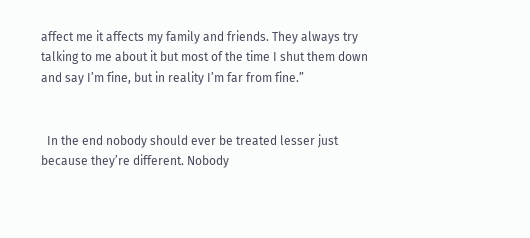affect me it affects my family and friends. They always try talking to me about it but most of the time I shut them down and say I’m fine, but in reality I’m far from fine.”


  In the end nobody should ever be treated lesser just because they’re different. Nobody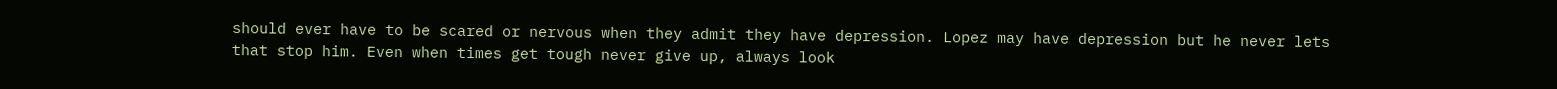should ever have to be scared or nervous when they admit they have depression. Lopez may have depression but he never lets that stop him. Even when times get tough never give up, always look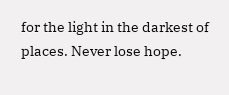for the light in the darkest of places. Never lose hope.